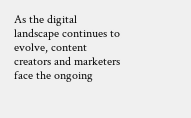As the digital landscape continues to evolve, content creators and marketers face the ongoing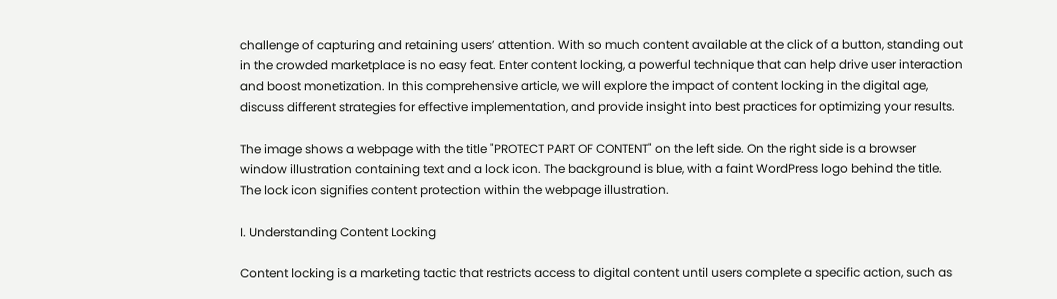challenge of capturing and retaining users’ attention. With so much content available at the click of a button, standing out in the crowded marketplace is no easy feat. Enter content locking, a powerful technique that can help drive user interaction and boost monetization. In this comprehensive article, we will explore the impact of content locking in the digital age, discuss different strategies for effective implementation, and provide insight into best practices for optimizing your results.

The image shows a webpage with the title "PROTECT PART OF CONTENT" on the left side. On the right side is a browser window illustration containing text and a lock icon. The background is blue, with a faint WordPress logo behind the title. The lock icon signifies content protection within the webpage illustration.

I. Understanding Content Locking

Content locking is a marketing tactic that restricts access to digital content until users complete a specific action, such as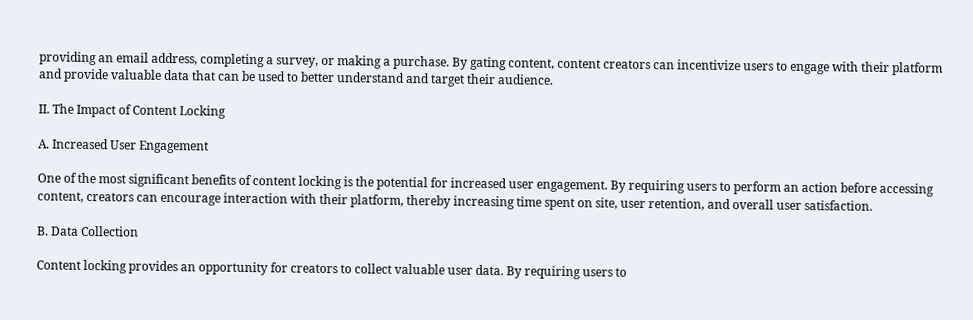providing an email address, completing a survey, or making a purchase. By gating content, content creators can incentivize users to engage with their platform and provide valuable data that can be used to better understand and target their audience.

II. The Impact of Content Locking

A. Increased User Engagement

One of the most significant benefits of content locking is the potential for increased user engagement. By requiring users to perform an action before accessing content, creators can encourage interaction with their platform, thereby increasing time spent on site, user retention, and overall user satisfaction.

B. Data Collection

Content locking provides an opportunity for creators to collect valuable user data. By requiring users to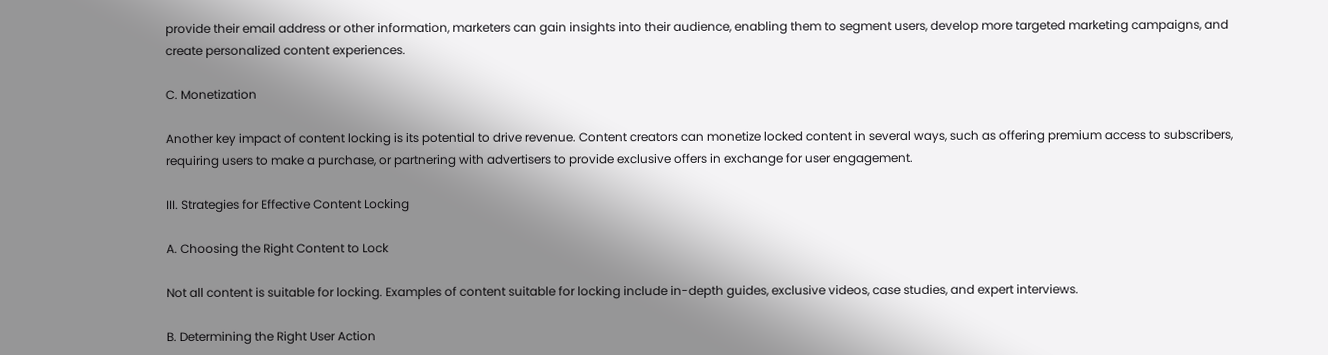provide their email address or other information, marketers can gain insights into their audience, enabling them to segment users, develop more targeted marketing campaigns, and create personalized content experiences.

C. Monetization

Another key impact of content locking is its potential to drive revenue. Content creators can monetize locked content in several ways, such as offering premium access to subscribers, requiring users to make a purchase, or partnering with advertisers to provide exclusive offers in exchange for user engagement.

III. Strategies for Effective Content Locking

A. Choosing the Right Content to Lock

Not all content is suitable for locking. Examples of content suitable for locking include in-depth guides, exclusive videos, case studies, and expert interviews.

B. Determining the Right User Action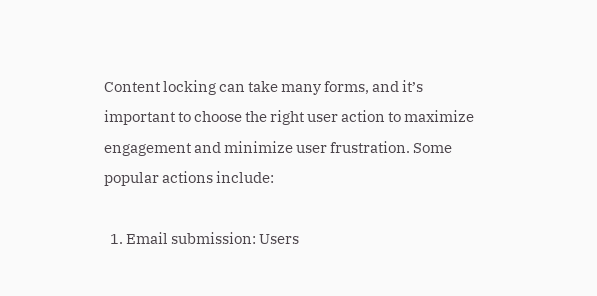Content locking can take many forms, and it’s important to choose the right user action to maximize engagement and minimize user frustration. Some popular actions include:

  1. Email submission: Users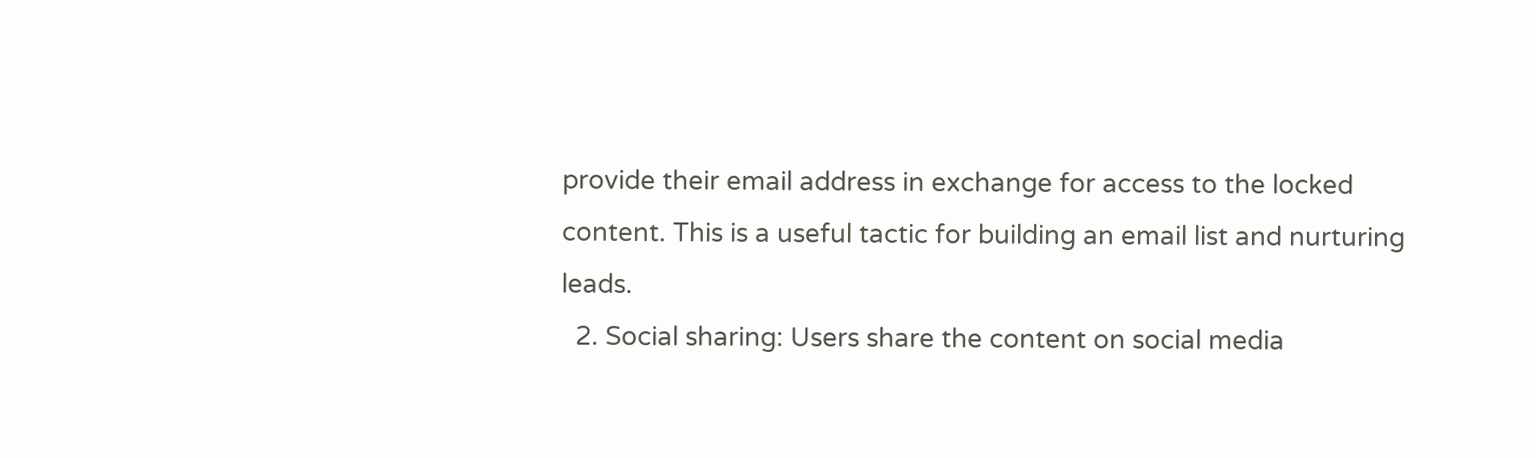provide their email address in exchange for access to the locked content. This is a useful tactic for building an email list and nurturing leads.
  2. Social sharing: Users share the content on social media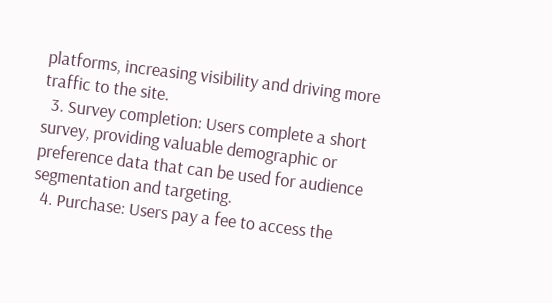platforms, increasing visibility and driving more traffic to the site.
  3. Survey completion: Users complete a short survey, providing valuable demographic or preference data that can be used for audience segmentation and targeting.
  4. Purchase: Users pay a fee to access the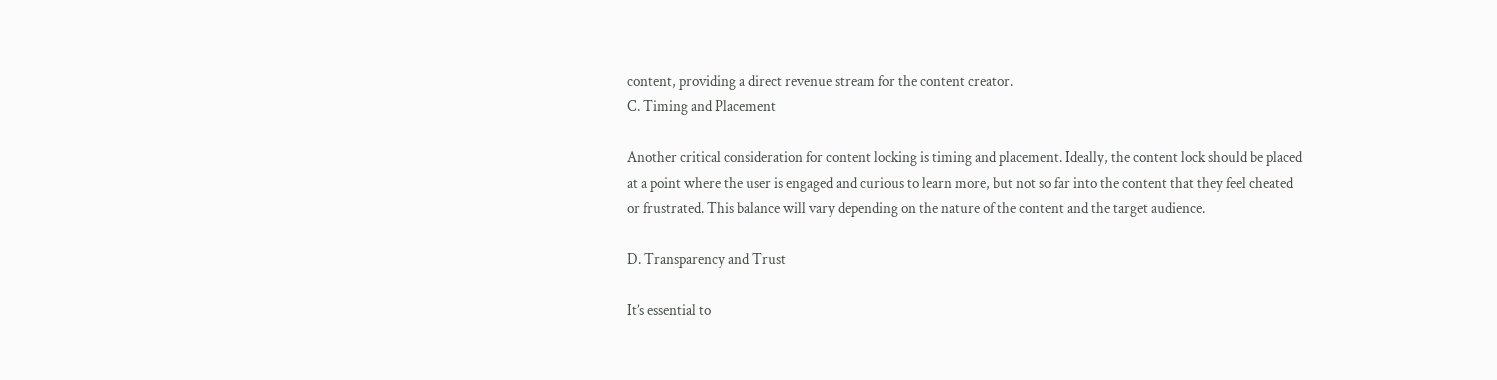content, providing a direct revenue stream for the content creator.
C. Timing and Placement

Another critical consideration for content locking is timing and placement. Ideally, the content lock should be placed at a point where the user is engaged and curious to learn more, but not so far into the content that they feel cheated or frustrated. This balance will vary depending on the nature of the content and the target audience.

D. Transparency and Trust

It’s essential to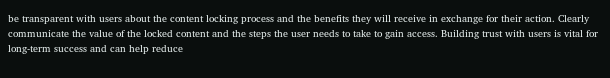be transparent with users about the content locking process and the benefits they will receive in exchange for their action. Clearly communicate the value of the locked content and the steps the user needs to take to gain access. Building trust with users is vital for long-term success and can help reduce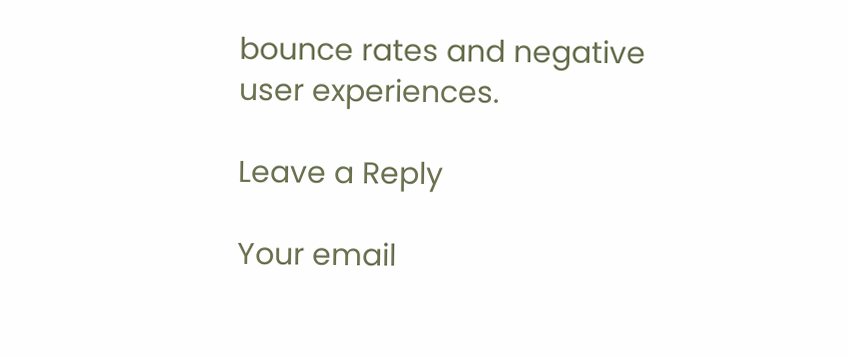bounce rates and negative user experiences.

Leave a Reply

Your email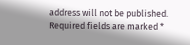address will not be published. Required fields are marked *